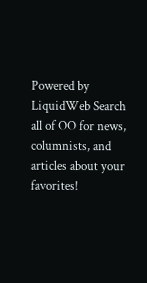Powered by LiquidWeb Search all of OO for news, columnists, and articles about your favorites!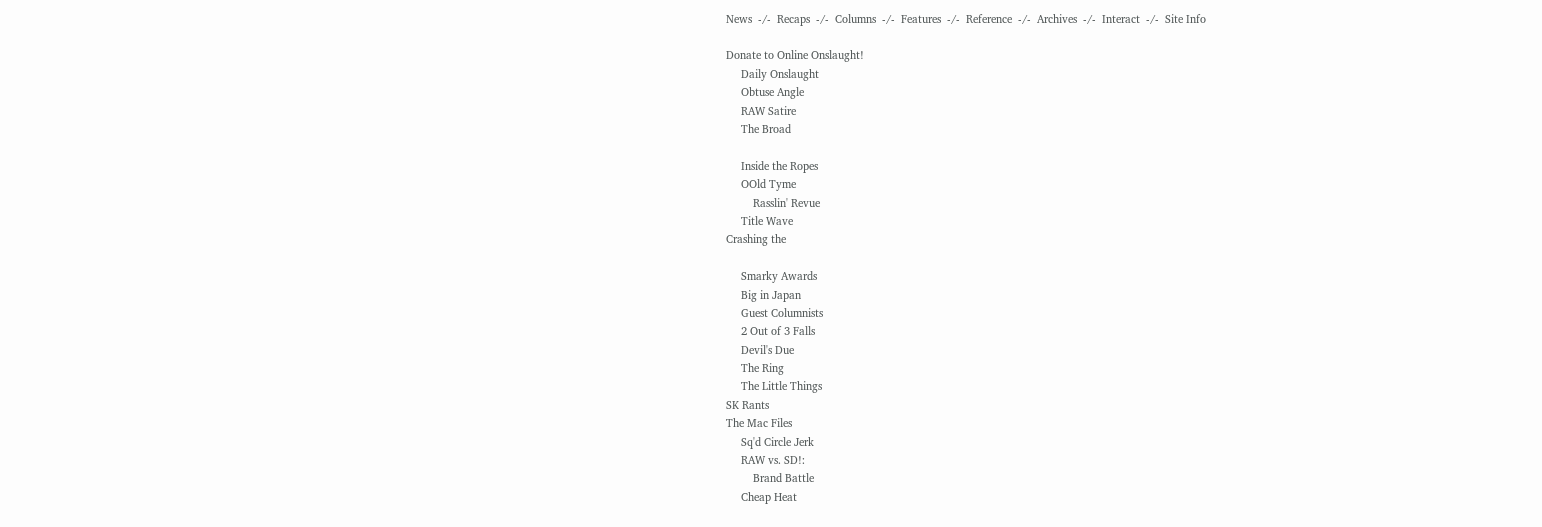News  -/-  Recaps  -/-  Columns  -/-  Features  -/-  Reference  -/-  Archives  -/-  Interact  -/-  Site Info

Donate to Online Onslaught!
     Daily Onslaught
     Obtuse Angle
     RAW Satire
     The Broad

     Inside the Ropes
     OOld Tyme
         Rasslin' Revue
     Title Wave
Crashing the

     Smarky Awards
     Big in Japan
     Guest Columnists
     2 Out of 3 Falls
     Devil's Due
     The Ring
     The Little Things
SK Rants
The Mac Files
     Sq'd Circle Jerk
     RAW vs. SD!:
         Brand Battle
     Cheap Heat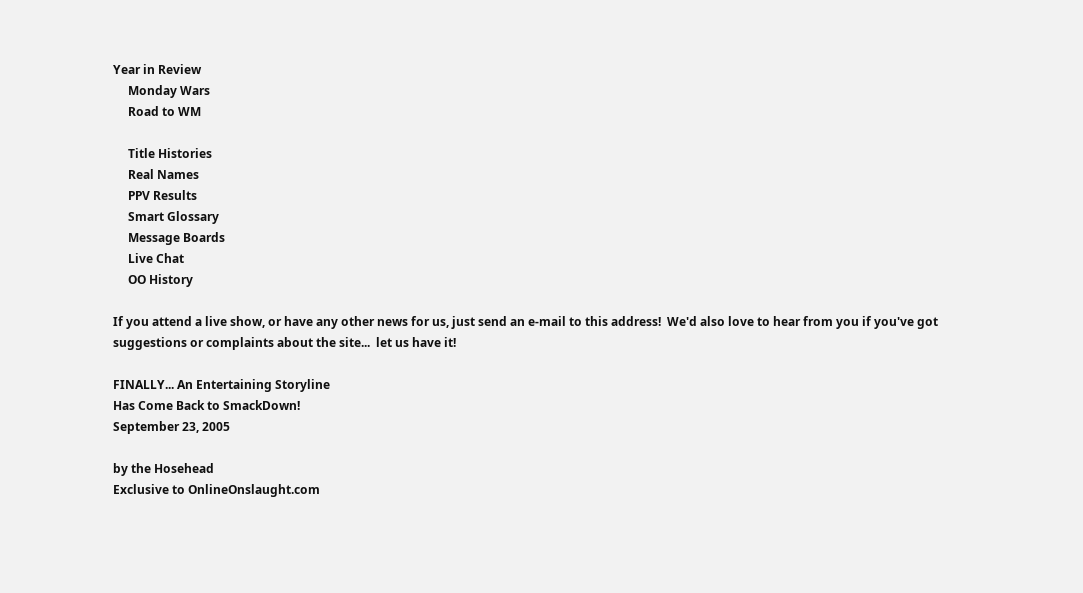Year in Review
     Monday Wars
     Road to WM

     Title Histories
     Real Names
     PPV Results
     Smart Glossary
     Message Boards
     Live Chat
     OO History

If you attend a live show, or have any other news for us, just send an e-mail to this address!  We'd also love to hear from you if you've got suggestions or complaints about the site...  let us have it!

FINALLY... An Entertaining Storyline
Has Come Back to SmackDown!
September 23, 2005

by the Hosehead
Exclusive to OnlineOnslaught.com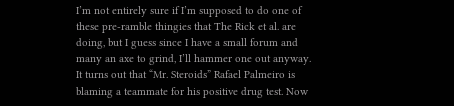I’m not entirely sure if I’m supposed to do one of these pre-ramble thingies that The Rick et al. are doing, but I guess since I have a small forum and many an axe to grind, I’ll hammer one out anyway.
It turns out that “Mr. Steroids” Rafael Palmeiro is blaming a teammate for his positive drug test. Now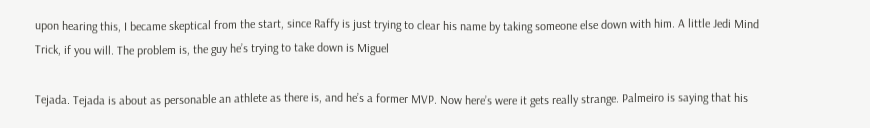upon hearing this, I became skeptical from the start, since Raffy is just trying to clear his name by taking someone else down with him. A little Jedi Mind Trick, if you will. The problem is, the guy he’s trying to take down is Miguel

Tejada. Tejada is about as personable an athlete as there is, and he’s a former MVP. Now here’s were it gets really strange. Palmeiro is saying that his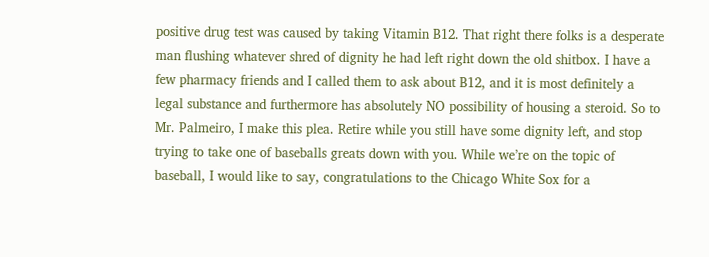positive drug test was caused by taking Vitamin B12. That right there folks is a desperate man flushing whatever shred of dignity he had left right down the old shitbox. I have a few pharmacy friends and I called them to ask about B12, and it is most definitely a legal substance and furthermore has absolutely NO possibility of housing a steroid. So to Mr. Palmeiro, I make this plea. Retire while you still have some dignity left, and stop trying to take one of baseballs greats down with you. While we’re on the topic of baseball, I would like to say, congratulations to the Chicago White Sox for a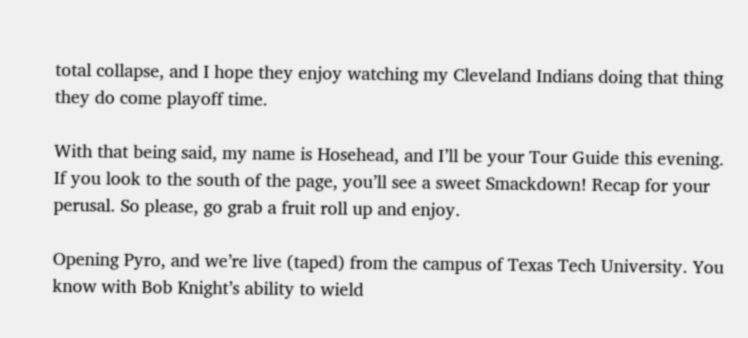total collapse, and I hope they enjoy watching my Cleveland Indians doing that thing they do come playoff time.

With that being said, my name is Hosehead, and I’ll be your Tour Guide this evening. If you look to the south of the page, you’ll see a sweet Smackdown! Recap for your perusal. So please, go grab a fruit roll up and enjoy.

Opening Pyro, and we’re live (taped) from the campus of Texas Tech University. You know with Bob Knight’s ability to wield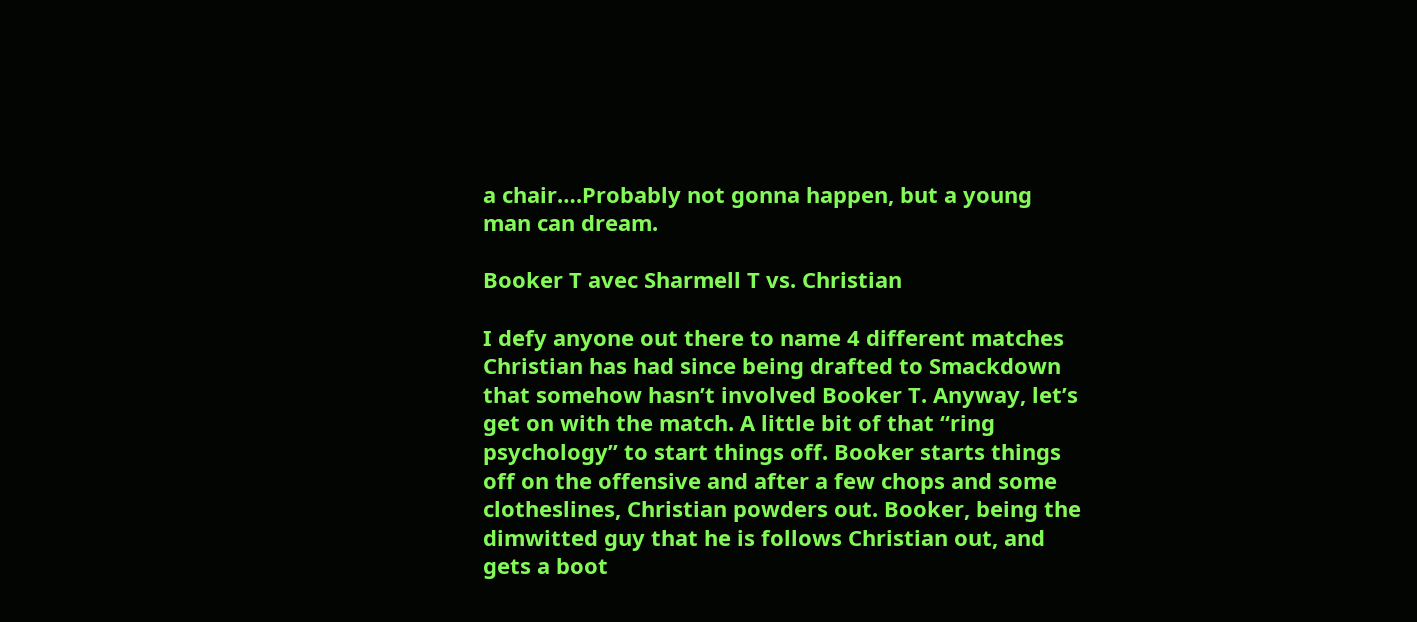a chair….Probably not gonna happen, but a young man can dream.

Booker T avec Sharmell T vs. Christian

I defy anyone out there to name 4 different matches Christian has had since being drafted to Smackdown that somehow hasn’t involved Booker T. Anyway, let’s get on with the match. A little bit of that “ring psychology” to start things off. Booker starts things off on the offensive and after a few chops and some clotheslines, Christian powders out. Booker, being the dimwitted guy that he is follows Christian out, and gets a boot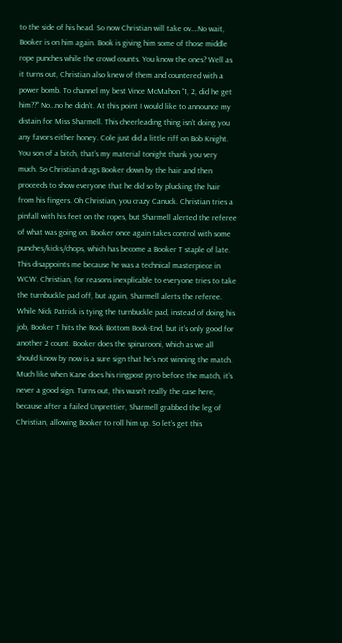to the side of his head. So now Christian will take ov….No wait, Booker is on him again. Book is giving him some of those middle rope punches while the crowd counts. You know the ones? Well as it turns out, Christian also knew of them and countered with a power bomb. To channel my best Vince McMahon “1, 2, did he get him??” No…no he didn’t. At this point I would like to announce my distain for Miss Sharmell. This cheerleading thing isn’t doing you any favors either honey. Cole just did a little riff on Bob Knight. You son of a bitch, that’s my material tonight thank you very much. So Christian drags Booker down by the hair and then proceeds to show everyone that he did so by plucking the hair from his fingers. Oh Christian, you crazy Canuck. Christian tries a pinfall with his feet on the ropes, but Sharmell alerted the referee of what was going on. Booker once again takes control with some punches/kicks/chops, which has become a Booker T staple of late. This disappoints me because he was a technical masterpiece in WCW. Christian, for reasons inexplicable to everyone tries to take the turnbuckle pad off, but again, Sharmell alerts the referee. While Nick Patrick is tying the turnbuckle pad, instead of doing his job, Booker T hits the Rock Bottom Book-End, but it’s only good for another 2 count. Booker does the spinarooni, which as we all should know by now is a sure sign that he’s not winning the match. Much like when Kane does his ringpost pyro before the match, it’s never a good sign. Turns out, this wasn’t really the case here, because after a failed Unprettier, Sharmell grabbed the leg of Christian, allowing Booker to roll him up. So let’s get this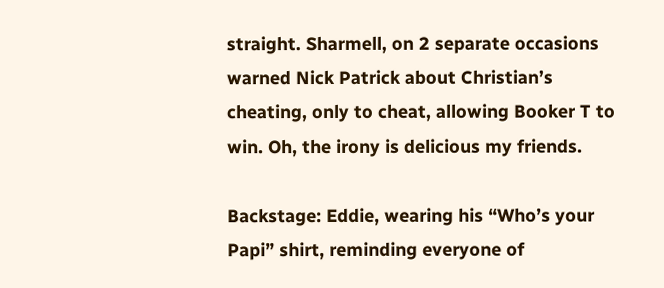straight. Sharmell, on 2 separate occasions warned Nick Patrick about Christian’s cheating, only to cheat, allowing Booker T to win. Oh, the irony is delicious my friends.

Backstage: Eddie, wearing his “Who’s your Papi” shirt, reminding everyone of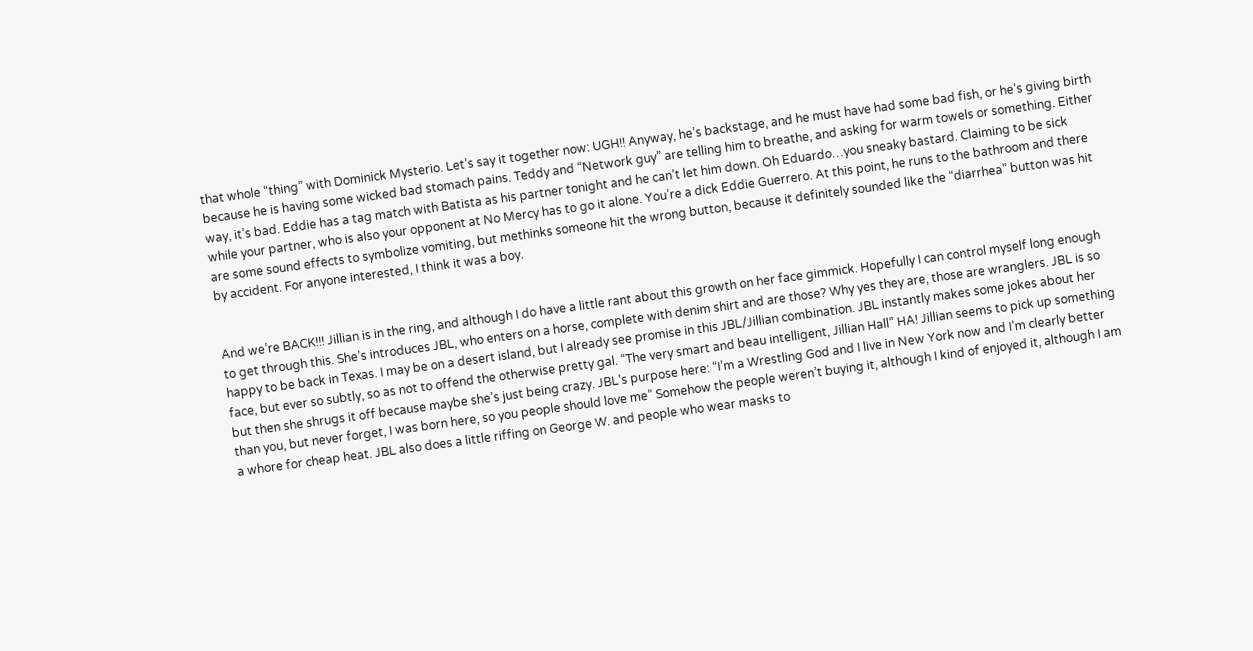that whole “thing” with Dominick Mysterio. Let’s say it together now: UGH!! Anyway, he’s backstage, and he must have had some bad fish, or he’s giving birth because he is having some wicked bad stomach pains. Teddy and “Network guy” are telling him to breathe, and asking for warm towels or something. Either way, it’s bad. Eddie has a tag match with Batista as his partner tonight and he can’t let him down. Oh Eduardo…you sneaky bastard. Claiming to be sick while your partner, who is also your opponent at No Mercy has to go it alone. You’re a dick Eddie Guerrero. At this point, he runs to the bathroom and there are some sound effects to symbolize vomiting, but methinks someone hit the wrong button, because it definitely sounded like the “diarrhea” button was hit by accident. For anyone interested, I think it was a boy.


And we’re BACK!!! Jillian is in the ring, and although I do have a little rant about this growth on her face gimmick. Hopefully I can control myself long enough to get through this. She’s introduces JBL, who enters on a horse, complete with denim shirt and are those? Why yes they are, those are wranglers. JBL is so happy to be back in Texas. I may be on a desert island, but I already see promise in this JBL/Jillian combination. JBL instantly makes some jokes about her face, but ever so subtly, so as not to offend the otherwise pretty gal. “The very smart and beau intelligent, Jillian Hall” HA! Jillian seems to pick up something but then she shrugs it off because maybe she’s just being crazy. JBL’s purpose here: “I’m a Wrestling God and I live in New York now and I’m clearly better than you, but never forget, I was born here, so you people should love me” Somehow the people weren’t buying it, although I kind of enjoyed it, although I am a whore for cheap heat. JBL also does a little riffing on George W. and people who wear masks to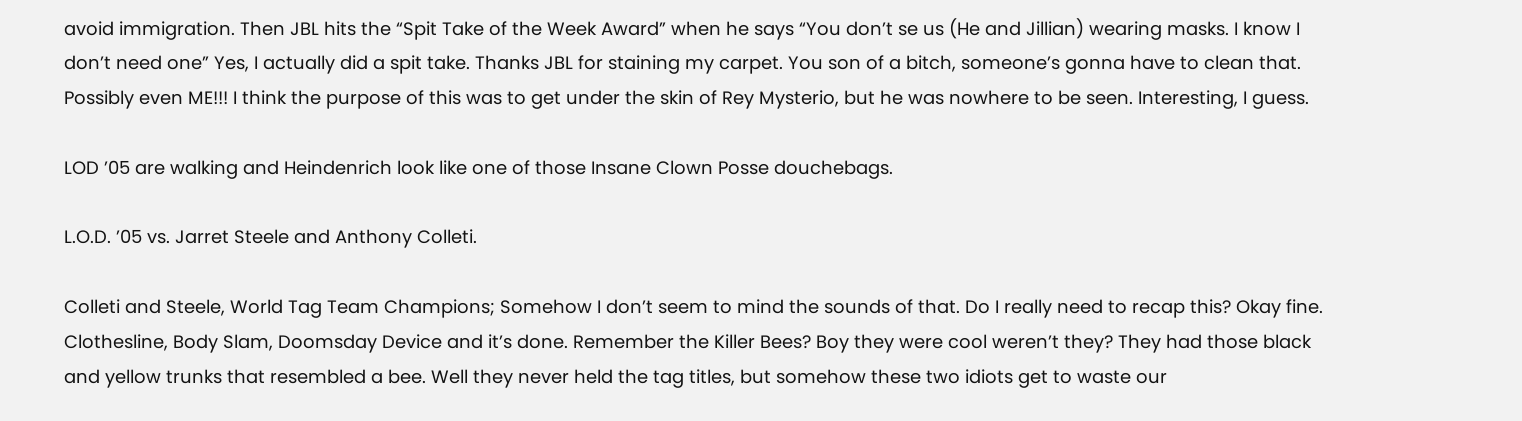avoid immigration. Then JBL hits the “Spit Take of the Week Award” when he says “You don’t se us (He and Jillian) wearing masks. I know I don’t need one” Yes, I actually did a spit take. Thanks JBL for staining my carpet. You son of a bitch, someone’s gonna have to clean that. Possibly even ME!!! I think the purpose of this was to get under the skin of Rey Mysterio, but he was nowhere to be seen. Interesting, I guess.

LOD ’05 are walking and Heindenrich look like one of those Insane Clown Posse douchebags.

L.O.D. ’05 vs. Jarret Steele and Anthony Colleti.

Colleti and Steele, World Tag Team Champions; Somehow I don’t seem to mind the sounds of that. Do I really need to recap this? Okay fine. Clothesline, Body Slam, Doomsday Device and it’s done. Remember the Killer Bees? Boy they were cool weren’t they? They had those black and yellow trunks that resembled a bee. Well they never held the tag titles, but somehow these two idiots get to waste our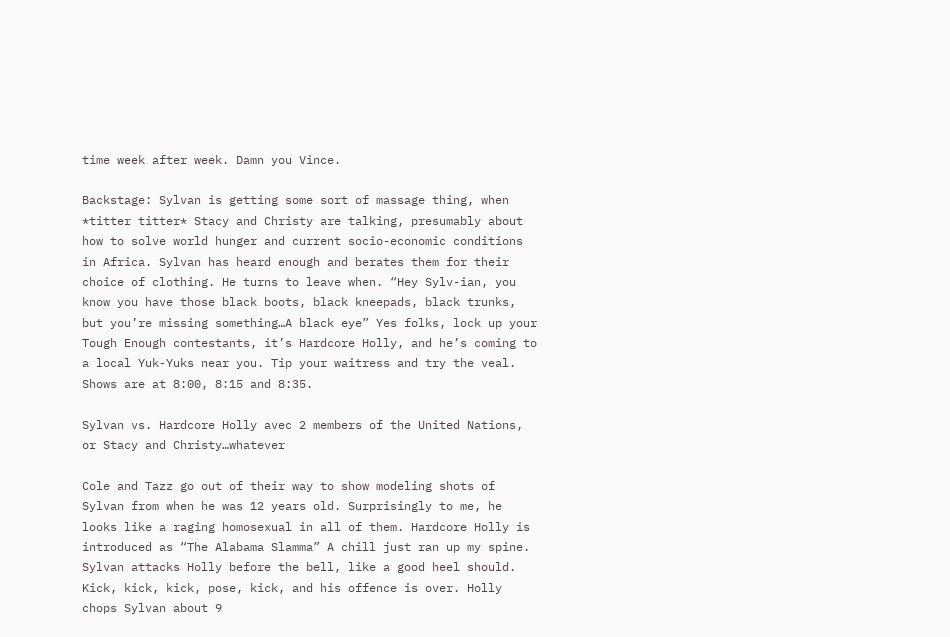time week after week. Damn you Vince.

Backstage: Sylvan is getting some sort of massage thing, when *titter titter* Stacy and Christy are talking, presumably about how to solve world hunger and current socio-economic conditions in Africa. Sylvan has heard enough and berates them for their choice of clothing. He turns to leave when. “Hey Sylv-ian, you know you have those black boots, black kneepads, black trunks, but you’re missing something…A black eye” Yes folks, lock up your Tough Enough contestants, it’s Hardcore Holly, and he’s coming to a local Yuk-Yuks near you. Tip your waitress and try the veal. Shows are at 8:00, 8:15 and 8:35.

Sylvan vs. Hardcore Holly avec 2 members of the United Nations, or Stacy and Christy…whatever

Cole and Tazz go out of their way to show modeling shots of Sylvan from when he was 12 years old. Surprisingly to me, he looks like a raging homosexual in all of them. Hardcore Holly is introduced as “The Alabama Slamma” A chill just ran up my spine. Sylvan attacks Holly before the bell, like a good heel should. Kick, kick, kick, pose, kick, and his offence is over. Holly chops Sylvan about 9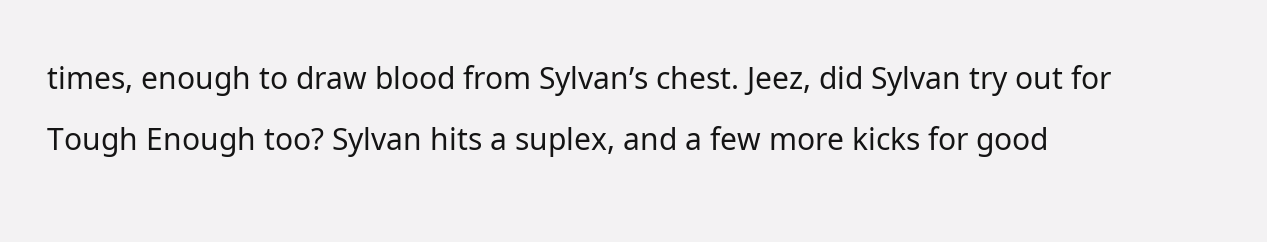times, enough to draw blood from Sylvan’s chest. Jeez, did Sylvan try out for Tough Enough too? Sylvan hits a suplex, and a few more kicks for good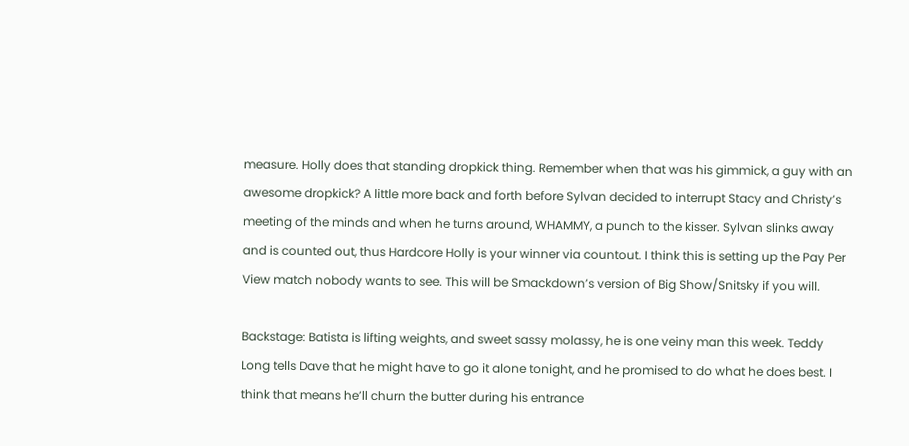measure. Holly does that standing dropkick thing. Remember when that was his gimmick, a guy with an awesome dropkick? A little more back and forth before Sylvan decided to interrupt Stacy and Christy’s meeting of the minds and when he turns around, WHAMMY, a punch to the kisser. Sylvan slinks away and is counted out, thus Hardcore Holly is your winner via countout. I think this is setting up the Pay Per View match nobody wants to see. This will be Smackdown’s version of Big Show/Snitsky if you will.

Backstage: Batista is lifting weights, and sweet sassy molassy, he is one veiny man this week. Teddy Long tells Dave that he might have to go it alone tonight, and he promised to do what he does best. I think that means he’ll churn the butter during his entrance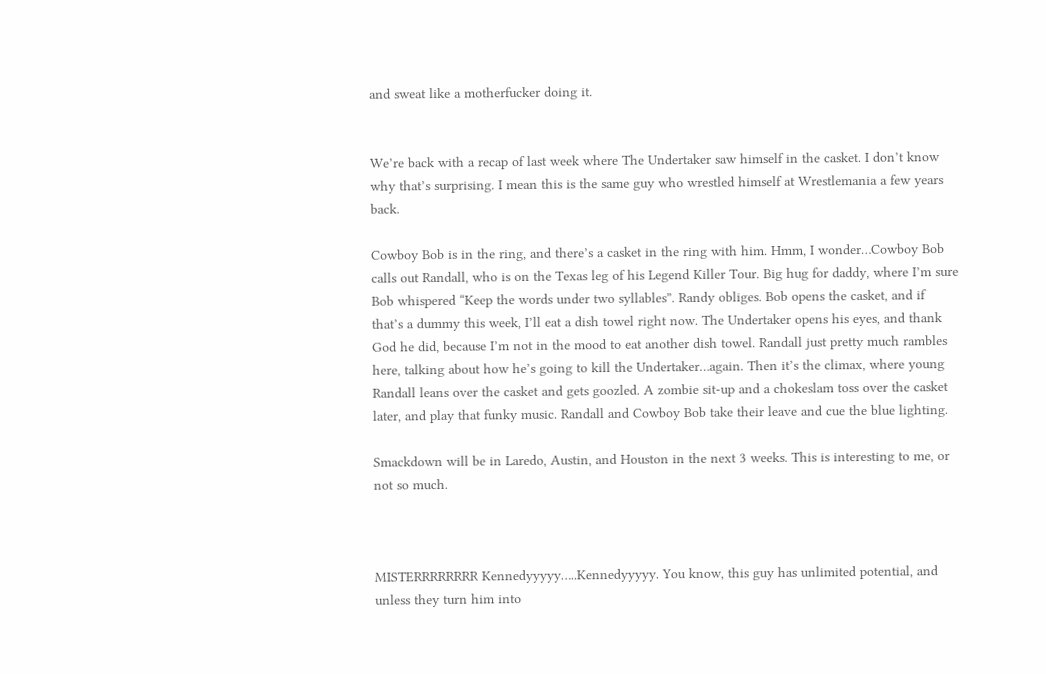and sweat like a motherfucker doing it.


We’re back with a recap of last week where The Undertaker saw himself in the casket. I don’t know why that’s surprising. I mean this is the same guy who wrestled himself at Wrestlemania a few years back.

Cowboy Bob is in the ring, and there’s a casket in the ring with him. Hmm, I wonder…Cowboy Bob calls out Randall, who is on the Texas leg of his Legend Killer Tour. Big hug for daddy, where I’m sure Bob whispered “Keep the words under two syllables”. Randy obliges. Bob opens the casket, and if that’s a dummy this week, I’ll eat a dish towel right now. The Undertaker opens his eyes, and thank God he did, because I’m not in the mood to eat another dish towel. Randall just pretty much rambles here, talking about how he’s going to kill the Undertaker…again. Then it’s the climax, where young Randall leans over the casket and gets goozled. A zombie sit-up and a chokeslam toss over the casket later, and play that funky music. Randall and Cowboy Bob take their leave and cue the blue lighting.

Smackdown will be in Laredo, Austin, and Houston in the next 3 weeks. This is interesting to me, or not so much.



MISTERRRRRRRR Kennedyyyyy…..Kennedyyyyy. You know, this guy has unlimited potential, and unless they turn him into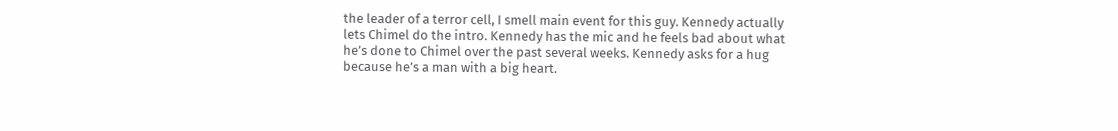the leader of a terror cell, I smell main event for this guy. Kennedy actually lets Chimel do the intro. Kennedy has the mic and he feels bad about what he’s done to Chimel over the past several weeks. Kennedy asks for a hug because he’s a man with a big heart.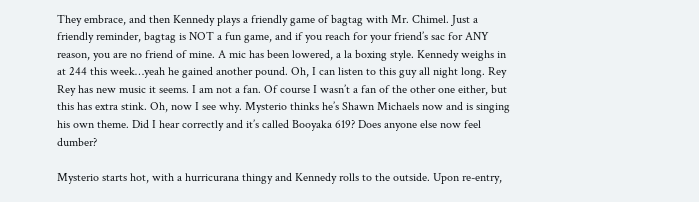They embrace, and then Kennedy plays a friendly game of bagtag with Mr. Chimel. Just a friendly reminder, bagtag is NOT a fun game, and if you reach for your friend’s sac for ANY reason, you are no friend of mine. A mic has been lowered, a la boxing style. Kennedy weighs in at 244 this week…yeah he gained another pound. Oh, I can listen to this guy all night long. Rey Rey has new music it seems. I am not a fan. Of course I wasn’t a fan of the other one either, but this has extra stink. Oh, now I see why. Mysterio thinks he’s Shawn Michaels now and is singing his own theme. Did I hear correctly and it’s called Booyaka 619? Does anyone else now feel dumber?

Mysterio starts hot, with a hurricurana thingy and Kennedy rolls to the outside. Upon re-entry,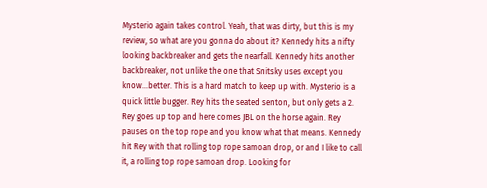Mysterio again takes control. Yeah, that was dirty, but this is my review, so what are you gonna do about it? Kennedy hits a nifty looking backbreaker and gets the nearfall. Kennedy hits another backbreaker, not unlike the one that Snitsky uses except you know…better. This is a hard match to keep up with. Mysterio is a quick little bugger. Rey hits the seated senton, but only gets a 2. Rey goes up top and here comes JBL on the horse again. Rey pauses on the top rope and you know what that means. Kennedy hit Rey with that rolling top rope samoan drop, or and I like to call it, a rolling top rope samoan drop. Looking for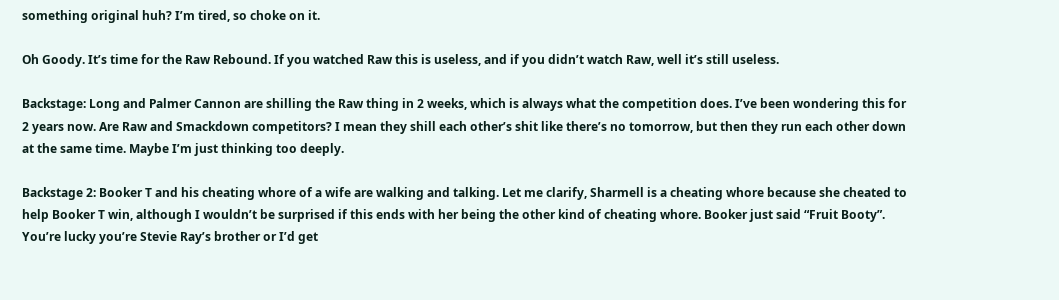something original huh? I’m tired, so choke on it.

Oh Goody. It’s time for the Raw Rebound. If you watched Raw this is useless, and if you didn’t watch Raw, well it’s still useless.

Backstage: Long and Palmer Cannon are shilling the Raw thing in 2 weeks, which is always what the competition does. I’ve been wondering this for 2 years now. Are Raw and Smackdown competitors? I mean they shill each other’s shit like there’s no tomorrow, but then they run each other down at the same time. Maybe I’m just thinking too deeply.

Backstage 2: Booker T and his cheating whore of a wife are walking and talking. Let me clarify, Sharmell is a cheating whore because she cheated to help Booker T win, although I wouldn’t be surprised if this ends with her being the other kind of cheating whore. Booker just said “Fruit Booty”. You’re lucky you’re Stevie Ray’s brother or I’d get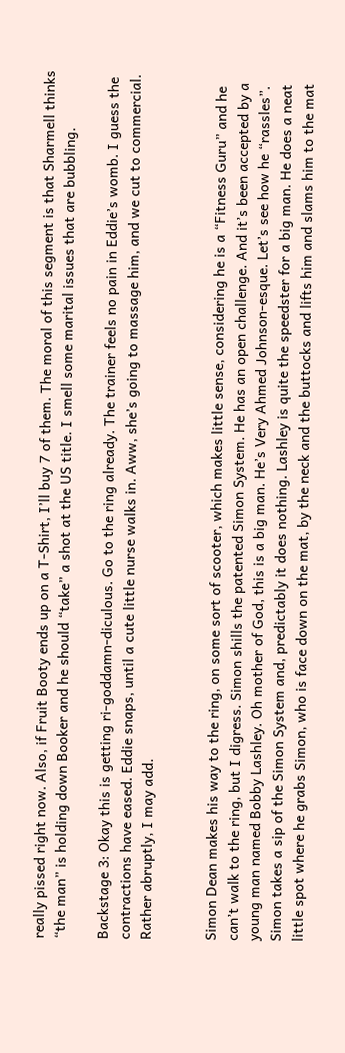really pissed right now. Also, if Fruit Booty ends up on a T-Shirt, I’ll buy 7 of them. The moral of this segment is that Sharmell thinks “the man” is holding down Booker and he should “take” a shot at the US title. I smell some marital issues that are bubbling.

Backstage 3: Okay this is getting ri-goddamn-diculous. Go to the ring already. The trainer feels no pain in Eddie’s womb. I guess the contractions have eased. Eddie snaps, until a cute little nurse walks in. Aww, she’s going to massage him, and we cut to commercial. Rather abruptly, I may add.


Simon Dean makes his way to the ring, on some sort of scooter, which makes little sense, considering he is a “Fitness Guru” and he can’t walk to the ring, but I digress. Simon shills the patented Simon System. He has an open challenge. And it’s been accepted by a young man named Bobby Lashley. Oh mother of God, this is a big man. He’s Very Ahmed Johnson-esque. Let’s see how he “rassles”. Simon takes a sip of the Simon System and, predictably it does nothing. Lashley is quite the speedster for a big man. He does a neat little spot where he grabs Simon, who is face down on the mat, by the neck and the buttocks and lifts him and slams him to the mat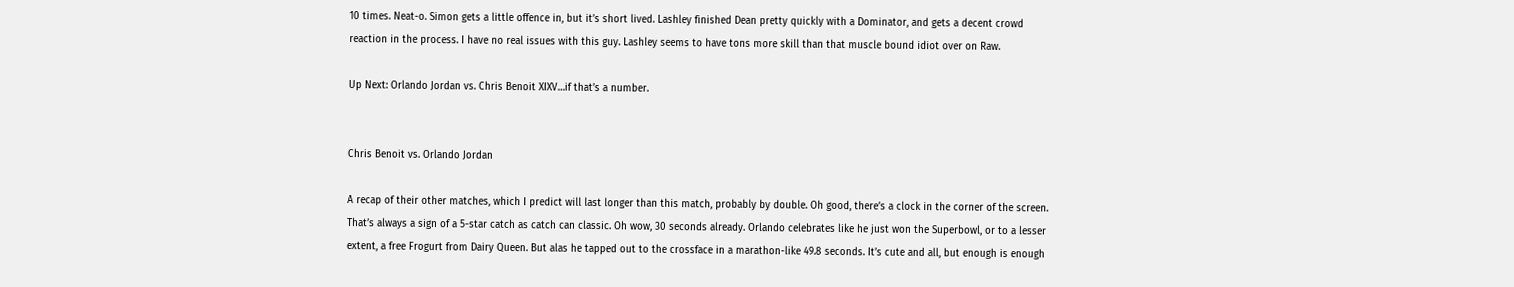10 times. Neat-o. Simon gets a little offence in, but it’s short lived. Lashley finished Dean pretty quickly with a Dominator, and gets a decent crowd reaction in the process. I have no real issues with this guy. Lashley seems to have tons more skill than that muscle bound idiot over on Raw.

Up Next: Orlando Jordan vs. Chris Benoit XIXV…if that’s a number.


Chris Benoit vs. Orlando Jordan

A recap of their other matches, which I predict will last longer than this match, probably by double. Oh good, there’s a clock in the corner of the screen. That’s always a sign of a 5-star catch as catch can classic. Oh wow, 30 seconds already. Orlando celebrates like he just won the Superbowl, or to a lesser extent, a free Frogurt from Dairy Queen. But alas he tapped out to the crossface in a marathon-like 49.8 seconds. It’s cute and all, but enough is enough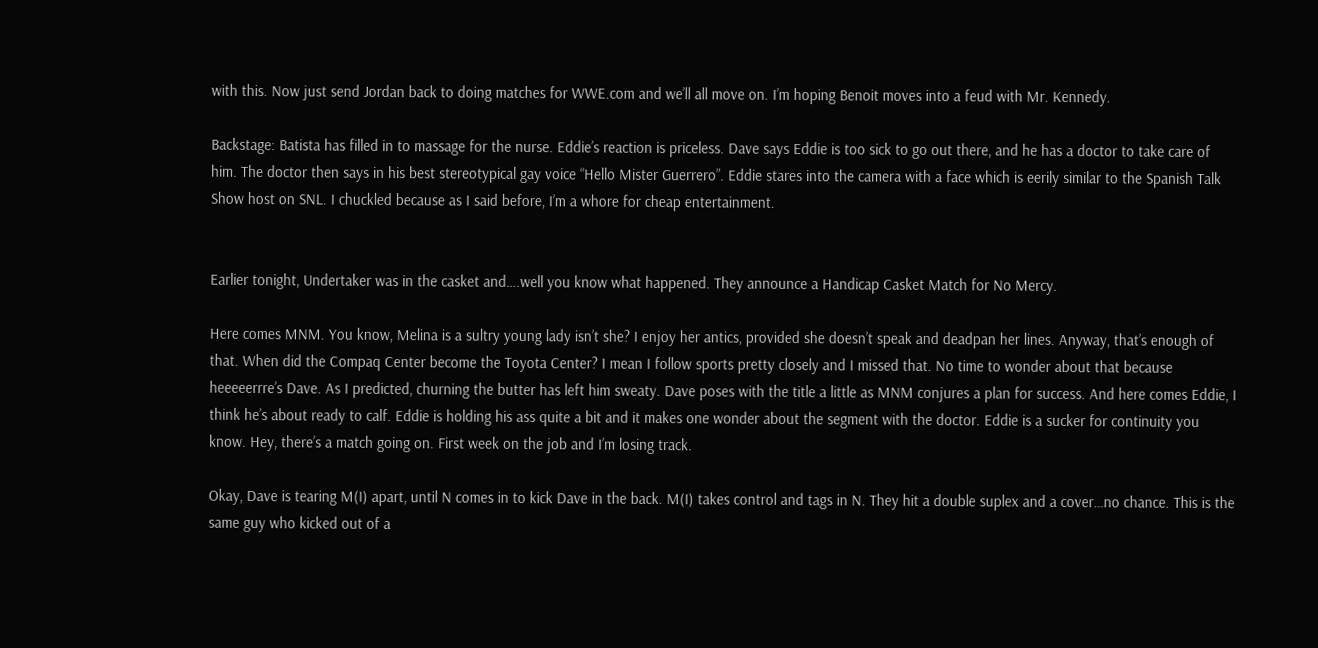with this. Now just send Jordan back to doing matches for WWE.com and we’ll all move on. I’m hoping Benoit moves into a feud with Mr. Kennedy.

Backstage: Batista has filled in to massage for the nurse. Eddie’s reaction is priceless. Dave says Eddie is too sick to go out there, and he has a doctor to take care of him. The doctor then says in his best stereotypical gay voice “Hello Mister Guerrero”. Eddie stares into the camera with a face which is eerily similar to the Spanish Talk Show host on SNL. I chuckled because as I said before, I’m a whore for cheap entertainment.


Earlier tonight, Undertaker was in the casket and….well you know what happened. They announce a Handicap Casket Match for No Mercy.

Here comes MNM. You know, Melina is a sultry young lady isn’t she? I enjoy her antics, provided she doesn’t speak and deadpan her lines. Anyway, that’s enough of that. When did the Compaq Center become the Toyota Center? I mean I follow sports pretty closely and I missed that. No time to wonder about that because heeeeerrre’s Dave. As I predicted, churning the butter has left him sweaty. Dave poses with the title a little as MNM conjures a plan for success. And here comes Eddie, I think he’s about ready to calf. Eddie is holding his ass quite a bit and it makes one wonder about the segment with the doctor. Eddie is a sucker for continuity you know. Hey, there’s a match going on. First week on the job and I’m losing track.

Okay, Dave is tearing M(I) apart, until N comes in to kick Dave in the back. M(I) takes control and tags in N. They hit a double suplex and a cover…no chance. This is the same guy who kicked out of a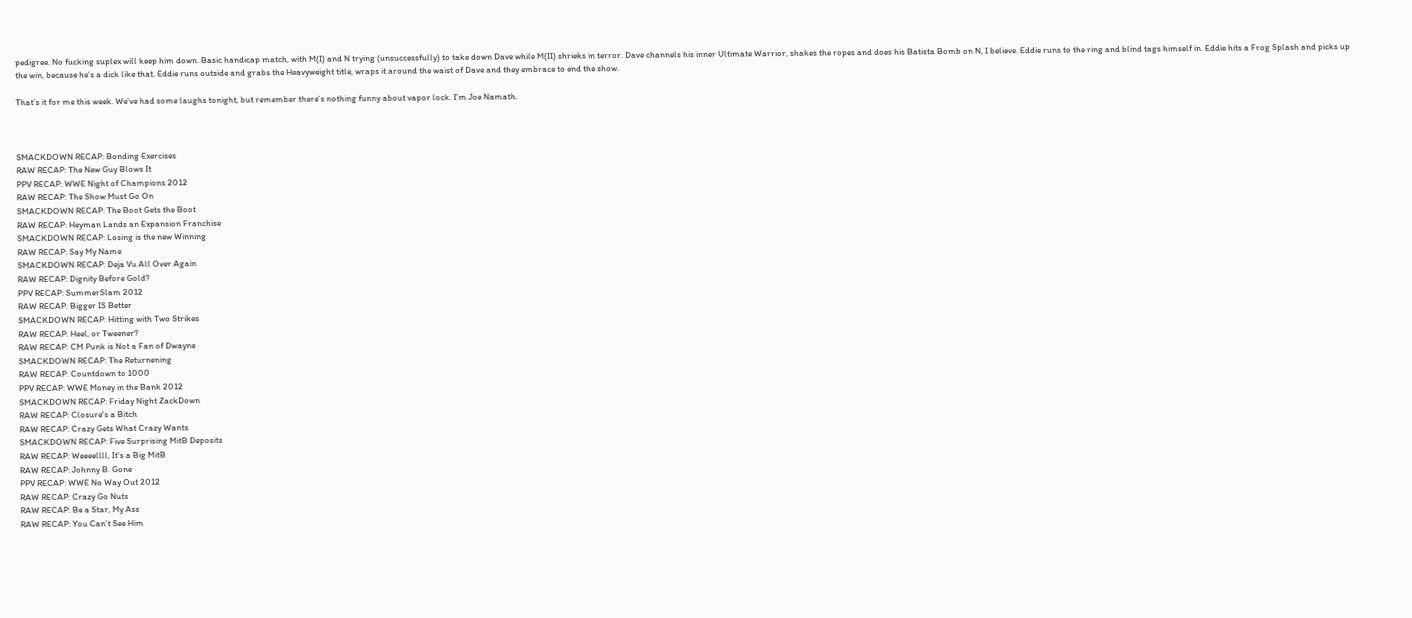pedigree. No fucking suplex will keep him down. Basic handicap match, with M(I) and N trying (unsuccessfully) to take down Dave while M(II) shrieks in terror. Dave channels his inner Ultimate Warrior, shakes the ropes and does his Batista Bomb on N, I believe. Eddie runs to the ring and blind tags himself in. Eddie hits a Frog Splash and picks up the win, because he’s a dick like that. Eddie runs outside and grabs the Heavyweight title, wraps it around the waist of Dave and they embrace to end the show.

That’s it for me this week. We’ve had some laughs tonight, but remember there’s nothing funny about vapor lock. I’m Joe Namath.



SMACKDOWN RECAP: Bonding Exercises
RAW RECAP: The New Guy Blows It
PPV RECAP: WWE Night of Champions 2012
RAW RECAP: The Show Must Go On
SMACKDOWN RECAP: The Boot Gets the Boot
RAW RECAP: Heyman Lands an Expansion Franchise
SMACKDOWN RECAP: Losing is the new Winning
RAW RECAP: Say My Name
SMACKDOWN RECAP: Deja Vu All Over Again
RAW RECAP: Dignity Before Gold?
PPV RECAP: SummerSlam 2012
RAW RECAP: Bigger IS Better
SMACKDOWN RECAP: Hitting with Two Strikes
RAW RECAP: Heel, or Tweener?
RAW RECAP: CM Punk is Not a Fan of Dwayne
SMACKDOWN RECAP: The Returnening
RAW RECAP: Countdown to 1000
PPV RECAP: WWE Money in the Bank 2012
SMACKDOWN RECAP: Friday Night ZackDown
RAW RECAP: Closure's a Bitch
RAW RECAP: Crazy Gets What Crazy Wants
SMACKDOWN RECAP: Five Surprising MitB Deposits
RAW RECAP: Weeeellll, It's a Big MitB
RAW RECAP: Johnny B. Gone
PPV RECAP: WWE No Way Out 2012
RAW RECAP: Crazy Go Nuts
RAW RECAP: Be a Star, My Ass
RAW RECAP: You Can't See Him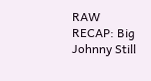RAW RECAP: Big Johnny Still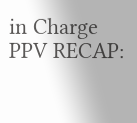in Charge
PPV RECAP: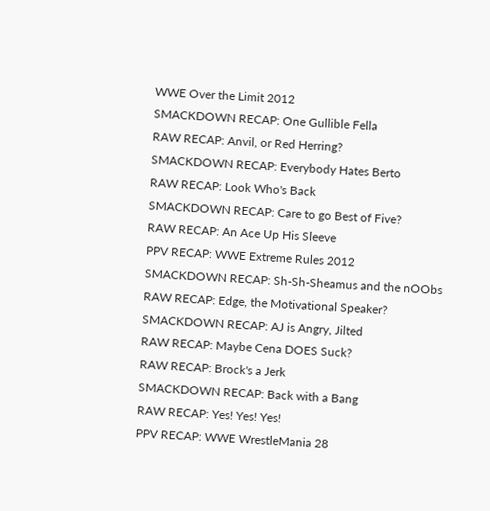WWE Over the Limit 2012
SMACKDOWN RECAP: One Gullible Fella
RAW RECAP: Anvil, or Red Herring?
SMACKDOWN RECAP: Everybody Hates Berto
RAW RECAP: Look Who's Back
SMACKDOWN RECAP: Care to go Best of Five?
RAW RECAP: An Ace Up His Sleeve
PPV RECAP: WWE Extreme Rules 2012
SMACKDOWN RECAP: Sh-Sh-Sheamus and the nOObs
RAW RECAP: Edge, the Motivational Speaker?
SMACKDOWN RECAP: AJ is Angry, Jilted
RAW RECAP: Maybe Cena DOES Suck?
RAW RECAP: Brock's a Jerk
SMACKDOWN RECAP: Back with a Bang
RAW RECAP: Yes! Yes! Yes!
PPV RECAP: WWE WrestleMania 28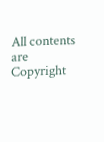All contents are Copyright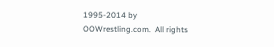1995-2014 by OOWrestling.com.  All rights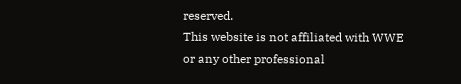reserved.
This website is not affiliated with WWE or any other professional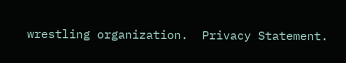wrestling organization.  Privacy Statement.